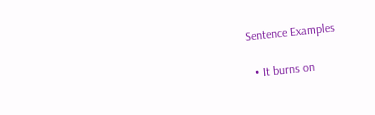Sentence Examples

  • It burns on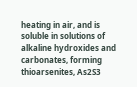heating in air, and is soluble in solutions of alkaline hydroxides and carbonates, forming thioarsenites, As2S3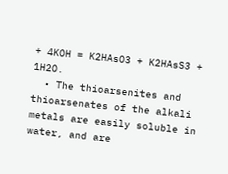+ 4KOH = K2HAsO3 + K2HAsS3 + 1H2O.
  • The thioarsenites and thioarsenates of the alkali metals are easily soluble in water, and are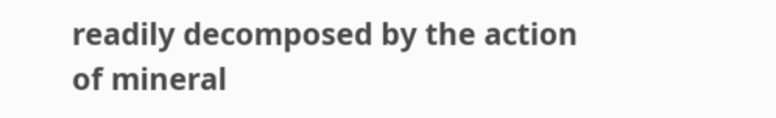readily decomposed by the action of mineral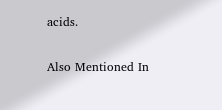acids.

Also Mentioned In